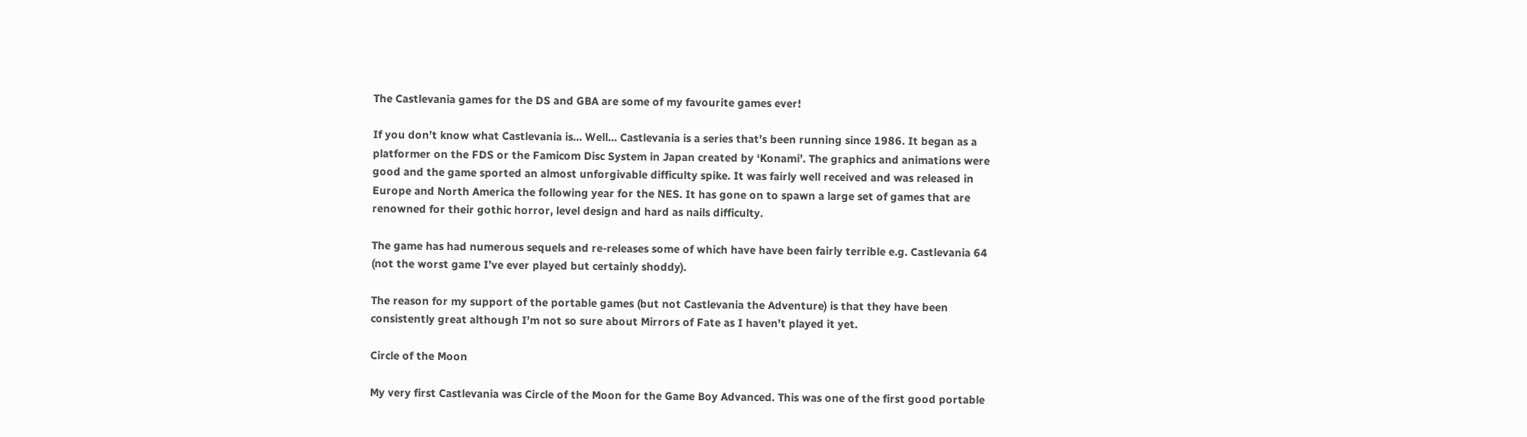The Castlevania games for the DS and GBA are some of my favourite games ever!

If you don’t know what Castlevania is… Well… Castlevania is a series that’s been running since 1986. It began as a platformer on the FDS or the Famicom Disc System in Japan created by ‘Konami’. The graphics and animations were good and the game sported an almost unforgivable difficulty spike. It was fairly well received and was released in Europe and North America the following year for the NES. It has gone on to spawn a large set of games that are renowned for their gothic horror, level design and hard as nails difficulty.

The game has had numerous sequels and re-releases some of which have have been fairly terrible e.g. Castlevania 64 (not the worst game I’ve ever played but certainly shoddy).

The reason for my support of the portable games (but not Castlevania the Adventure) is that they have been consistently great although I’m not so sure about Mirrors of Fate as I haven’t played it yet.

Circle of the Moon

My very first Castlevania was Circle of the Moon for the Game Boy Advanced. This was one of the first good portable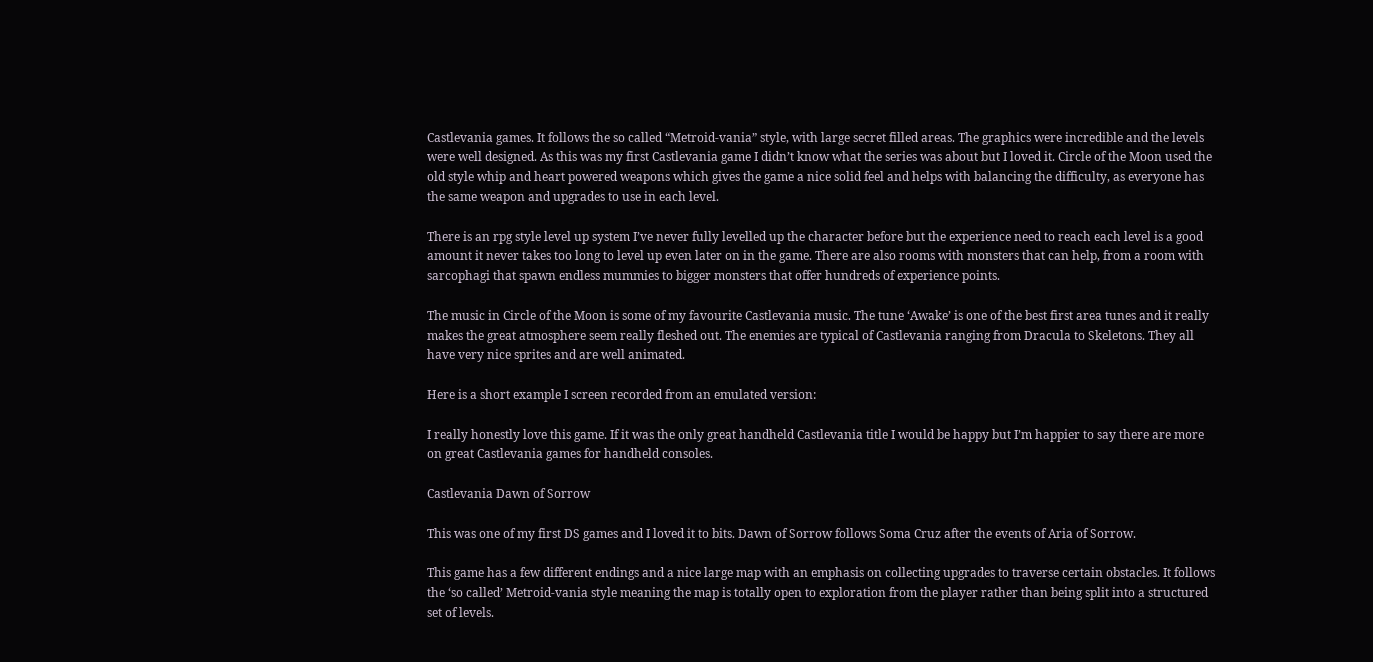Castlevania games. It follows the so called “Metroid-vania” style, with large secret filled areas. The graphics were incredible and the levels were well designed. As this was my first Castlevania game I didn’t know what the series was about but I loved it. Circle of the Moon used the old style whip and heart powered weapons which gives the game a nice solid feel and helps with balancing the difficulty, as everyone has the same weapon and upgrades to use in each level.

There is an rpg style level up system I’ve never fully levelled up the character before but the experience need to reach each level is a good amount it never takes too long to level up even later on in the game. There are also rooms with monsters that can help, from a room with sarcophagi that spawn endless mummies to bigger monsters that offer hundreds of experience points.

The music in Circle of the Moon is some of my favourite Castlevania music. The tune ‘Awake’ is one of the best first area tunes and it really makes the great atmosphere seem really fleshed out. The enemies are typical of Castlevania ranging from Dracula to Skeletons. They all have very nice sprites and are well animated.

Here is a short example I screen recorded from an emulated version:

I really honestly love this game. If it was the only great handheld Castlevania title I would be happy but I’m happier to say there are more on great Castlevania games for handheld consoles.

Castlevania Dawn of Sorrow

This was one of my first DS games and I loved it to bits. Dawn of Sorrow follows Soma Cruz after the events of Aria of Sorrow.

This game has a few different endings and a nice large map with an emphasis on collecting upgrades to traverse certain obstacles. It follows the ‘so called’ Metroid-vania style meaning the map is totally open to exploration from the player rather than being split into a structured set of levels.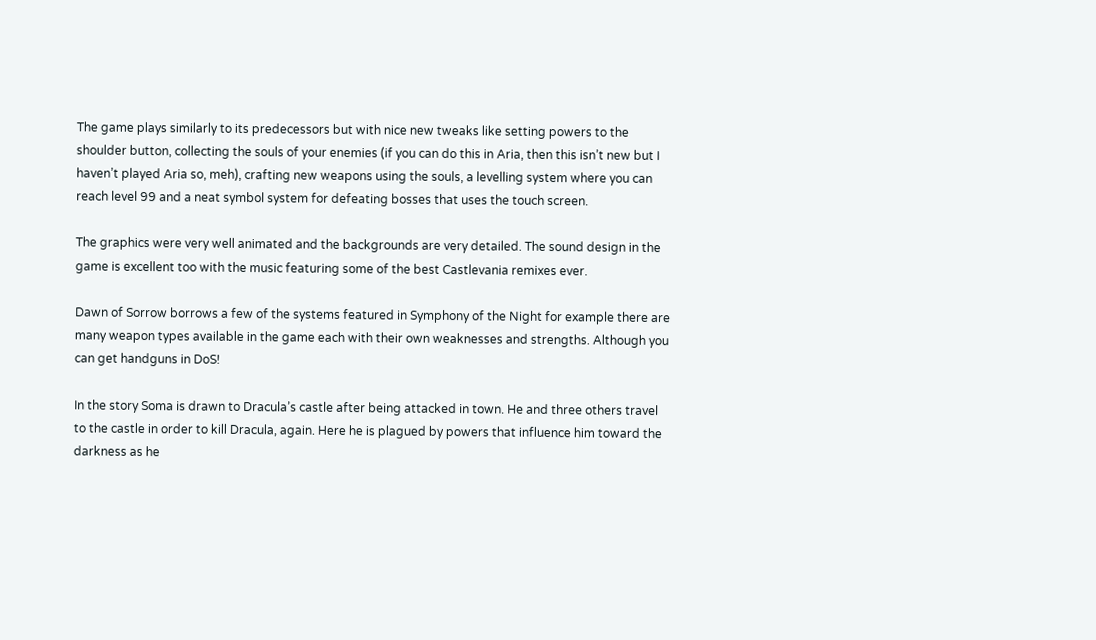The game plays similarly to its predecessors but with nice new tweaks like setting powers to the shoulder button, collecting the souls of your enemies (if you can do this in Aria, then this isn’t new but I haven’t played Aria so, meh), crafting new weapons using the souls, a levelling system where you can reach level 99 and a neat symbol system for defeating bosses that uses the touch screen.

The graphics were very well animated and the backgrounds are very detailed. The sound design in the game is excellent too with the music featuring some of the best Castlevania remixes ever.

Dawn of Sorrow borrows a few of the systems featured in Symphony of the Night for example there are many weapon types available in the game each with their own weaknesses and strengths. Although you can get handguns in DoS!

In the story Soma is drawn to Dracula’s castle after being attacked in town. He and three others travel to the castle in order to kill Dracula, again. Here he is plagued by powers that influence him toward the darkness as he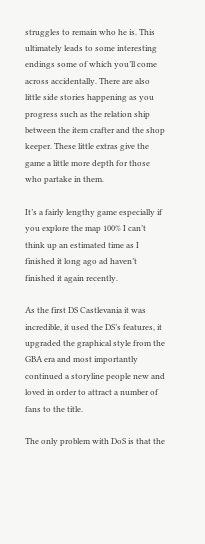struggles to remain who he is. This ultimately leads to some interesting endings some of which you’ll come across accidentally. There are also little side stories happening as you progress such as the relation ship between the item crafter and the shop keeper. These little extras give the game a little more depth for those who partake in them.

It’s a fairly lengthy game especially if you explore the map 100% I can’t think up an estimated time as I finished it long ago ad haven’t finished it again recently.

As the first DS Castlevania it was incredible, it used the DS’s features, it upgraded the graphical style from the GBA era and most importantly continued a storyline people new and loved in order to attract a number of fans to the title.

The only problem with DoS is that the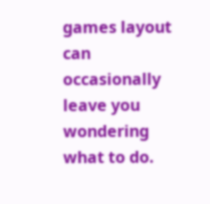games layout can occasionally leave you wondering what to do.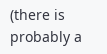(there is probably a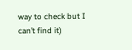way to check but I can’t find it)